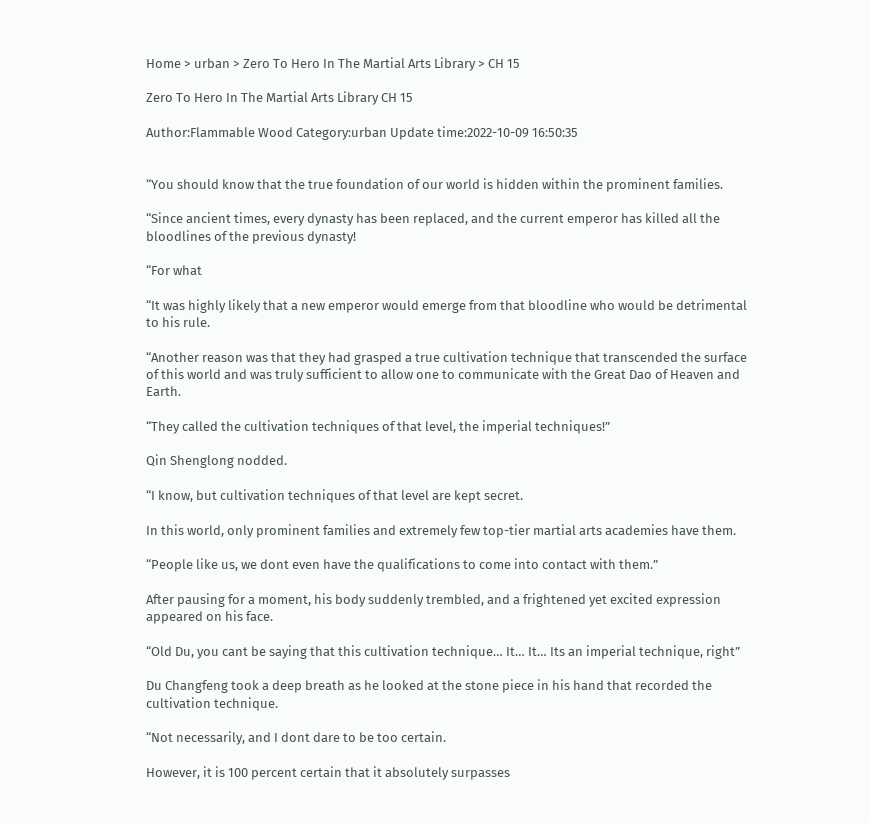Home > urban > Zero To Hero In The Martial Arts Library > CH 15

Zero To Hero In The Martial Arts Library CH 15

Author:Flammable Wood Category:urban Update time:2022-10-09 16:50:35


“You should know that the true foundation of our world is hidden within the prominent families.

“Since ancient times, every dynasty has been replaced, and the current emperor has killed all the bloodlines of the previous dynasty!

“For what

“It was highly likely that a new emperor would emerge from that bloodline who would be detrimental to his rule.

“Another reason was that they had grasped a true cultivation technique that transcended the surface of this world and was truly sufficient to allow one to communicate with the Great Dao of Heaven and Earth.

“They called the cultivation techniques of that level, the imperial techniques!”

Qin Shenglong nodded.

“I know, but cultivation techniques of that level are kept secret.

In this world, only prominent families and extremely few top-tier martial arts academies have them.

“People like us, we dont even have the qualifications to come into contact with them.”

After pausing for a moment, his body suddenly trembled, and a frightened yet excited expression appeared on his face.

“Old Du, you cant be saying that this cultivation technique… It… It… Its an imperial technique, right”

Du Changfeng took a deep breath as he looked at the stone piece in his hand that recorded the cultivation technique.

“Not necessarily, and I dont dare to be too certain.

However, it is 100 percent certain that it absolutely surpasses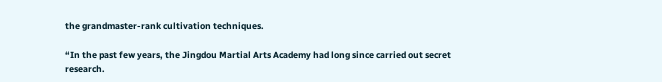the grandmaster-rank cultivation techniques.

“In the past few years, the Jingdou Martial Arts Academy had long since carried out secret research.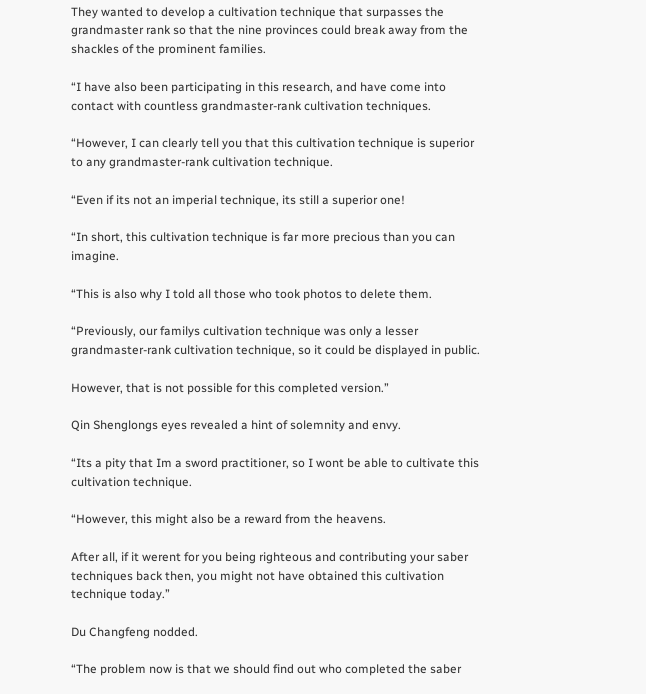They wanted to develop a cultivation technique that surpasses the grandmaster rank so that the nine provinces could break away from the shackles of the prominent families.

“I have also been participating in this research, and have come into contact with countless grandmaster-rank cultivation techniques.

“However, I can clearly tell you that this cultivation technique is superior to any grandmaster-rank cultivation technique.

“Even if its not an imperial technique, its still a superior one!

“In short, this cultivation technique is far more precious than you can imagine.

“This is also why I told all those who took photos to delete them.

“Previously, our familys cultivation technique was only a lesser grandmaster-rank cultivation technique, so it could be displayed in public.

However, that is not possible for this completed version.”

Qin Shenglongs eyes revealed a hint of solemnity and envy.

“Its a pity that Im a sword practitioner, so I wont be able to cultivate this cultivation technique.

“However, this might also be a reward from the heavens.

After all, if it werent for you being righteous and contributing your saber techniques back then, you might not have obtained this cultivation technique today.”

Du Changfeng nodded.

“The problem now is that we should find out who completed the saber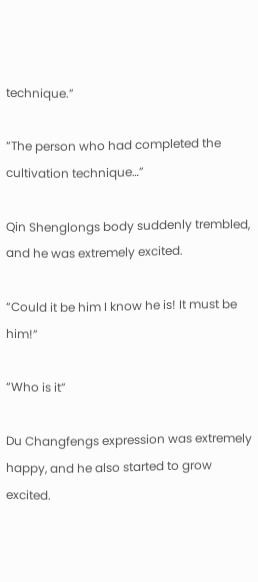technique.”

“The person who had completed the cultivation technique…”

Qin Shenglongs body suddenly trembled, and he was extremely excited.

“Could it be him I know he is! It must be him!”

“Who is it”

Du Changfengs expression was extremely happy, and he also started to grow excited.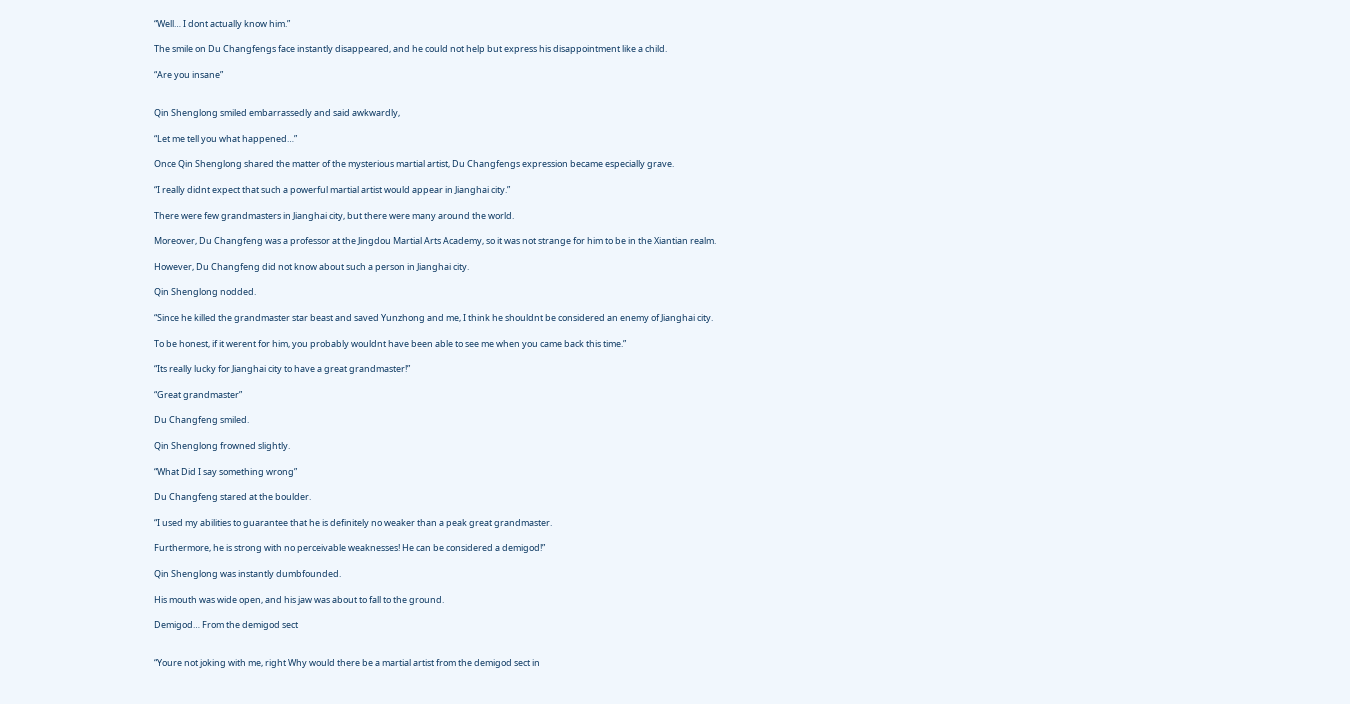“Well… I dont actually know him.”

The smile on Du Changfengs face instantly disappeared, and he could not help but express his disappointment like a child.

“Are you insane”


Qin Shenglong smiled embarrassedly and said awkwardly,

“Let me tell you what happened…”

Once Qin Shenglong shared the matter of the mysterious martial artist, Du Changfengs expression became especially grave.

“I really didnt expect that such a powerful martial artist would appear in Jianghai city.”

There were few grandmasters in Jianghai city, but there were many around the world.

Moreover, Du Changfeng was a professor at the Jingdou Martial Arts Academy, so it was not strange for him to be in the Xiantian realm.

However, Du Changfeng did not know about such a person in Jianghai city.

Qin Shenglong nodded.

“Since he killed the grandmaster star beast and saved Yunzhong and me, I think he shouldnt be considered an enemy of Jianghai city.

To be honest, if it werent for him, you probably wouldnt have been able to see me when you came back this time.”

“Its really lucky for Jianghai city to have a great grandmaster!”

“Great grandmaster”

Du Changfeng smiled.

Qin Shenglong frowned slightly.

“What Did I say something wrong”

Du Changfeng stared at the boulder.

“I used my abilities to guarantee that he is definitely no weaker than a peak great grandmaster.

Furthermore, he is strong with no perceivable weaknesses! He can be considered a demigod!”

Qin Shenglong was instantly dumbfounded.

His mouth was wide open, and his jaw was about to fall to the ground.

Demigod… From the demigod sect


“Youre not joking with me, right Why would there be a martial artist from the demigod sect in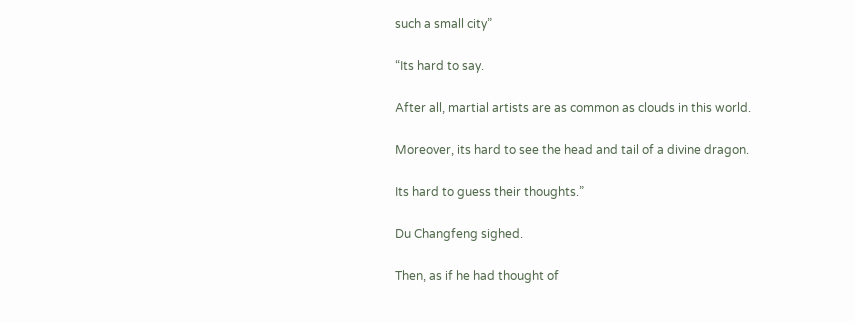such a small city”

“Its hard to say.

After all, martial artists are as common as clouds in this world.

Moreover, its hard to see the head and tail of a divine dragon.

Its hard to guess their thoughts.”

Du Changfeng sighed.

Then, as if he had thought of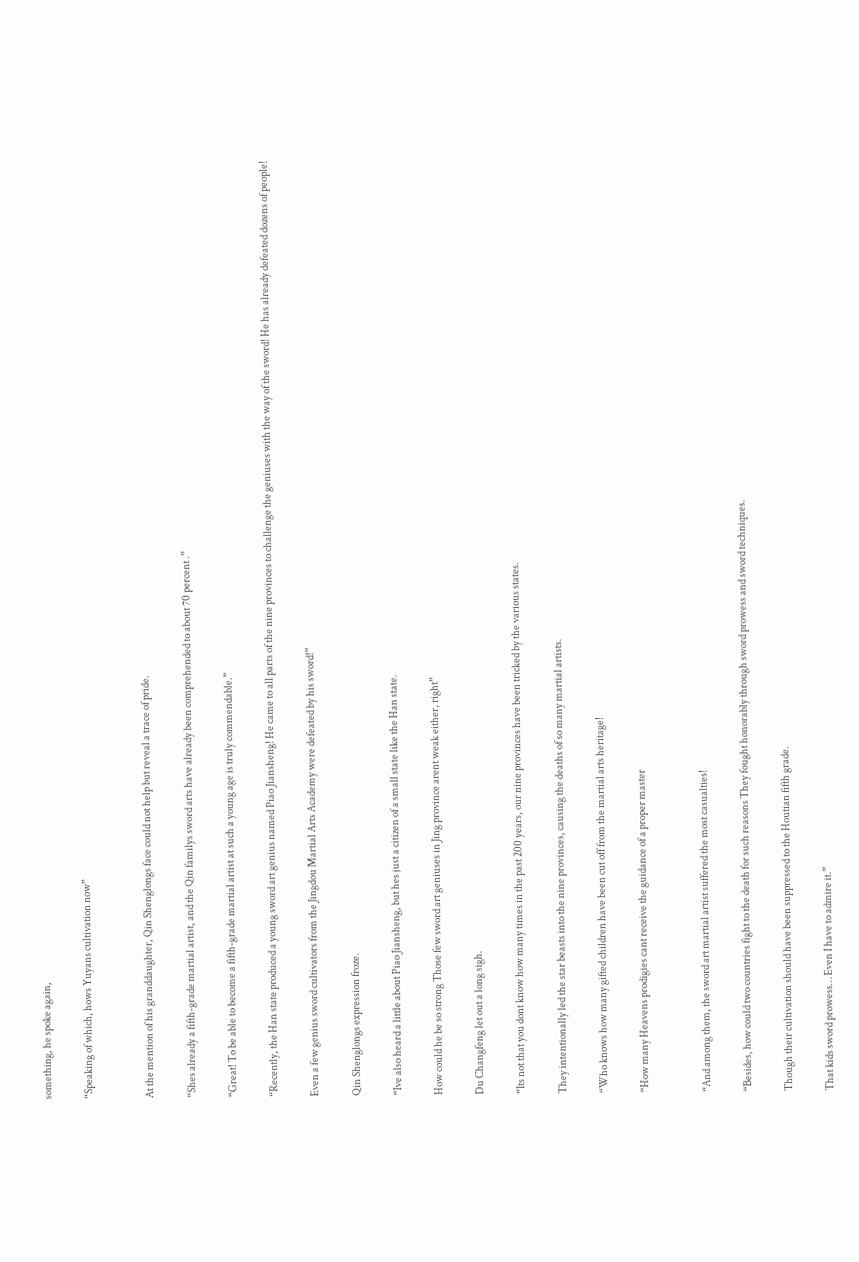something, he spoke again,

“Speaking of which, hows Yuyans cultivation now”


At the mention of his granddaughter, Qin Shenglongs face could not help but reveal a trace of pride.

“Shes already a fifth-grade martial artist, and the Qin familys sword arts have already been comprehended to about 70 percent .”

“Great! To be able to become a fifth-grade martial artist at such a young age is truly commendable.”

“Recently, the Han state produced a young sword art genius named Piao Jiansheng! He came to all parts of the nine provinces to challenge the geniuses with the way of the sword! He has already defeated dozens of people!

Even a few genius sword cultivators from the Jingdou Martial Arts Academy were defeated by his sword!”

Qin Shenglongs expression froze.

“Ive also heard a little about Piao Jiansheng, but hes just a citizen of a small state like the Han state.

How could he be so strong Those few sword art geniuses in Jing province arent weak either, right”

Du Changfeng let out a long sigh.

“Its not that you dont know how many times in the past 200 years, our nine provinces have been tricked by the various states.

They intentionally led the star beasts into the nine provinces, causing the deaths of so many martial artists.

“Who knows how many gifted children have been cut off from the martial arts heritage!

“How many Heavens prodigies cant receive the guidance of a proper master


“And among them, the sword art martial artist suffered the most casualties!

“Besides, how could two countries fight to the death for such reasons They fought honorably through sword prowess and sword techniques.

Though their cultivation should have been suppressed to the Houtian fifth grade.

That kids sword prowess… Even I have to admire it.”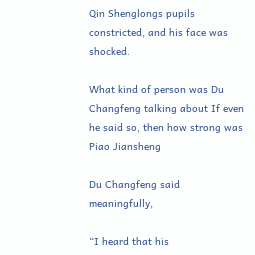Qin Shenglongs pupils constricted, and his face was shocked.

What kind of person was Du Changfeng talking about If even he said so, then how strong was Piao Jiansheng

Du Changfeng said meaningfully,

“I heard that his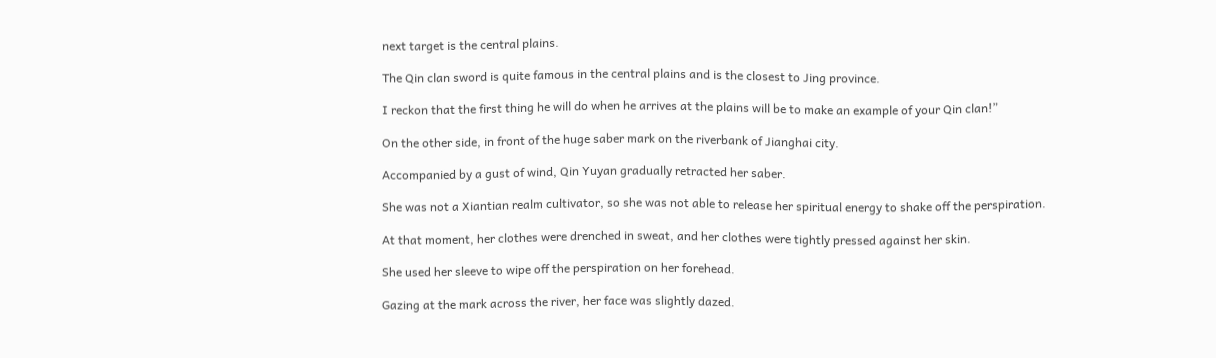next target is the central plains.

The Qin clan sword is quite famous in the central plains and is the closest to Jing province.

I reckon that the first thing he will do when he arrives at the plains will be to make an example of your Qin clan!”

On the other side, in front of the huge saber mark on the riverbank of Jianghai city.

Accompanied by a gust of wind, Qin Yuyan gradually retracted her saber.

She was not a Xiantian realm cultivator, so she was not able to release her spiritual energy to shake off the perspiration.

At that moment, her clothes were drenched in sweat, and her clothes were tightly pressed against her skin.

She used her sleeve to wipe off the perspiration on her forehead.

Gazing at the mark across the river, her face was slightly dazed.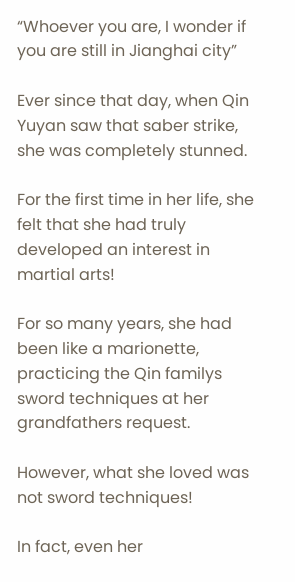“Whoever you are, I wonder if you are still in Jianghai city”

Ever since that day, when Qin Yuyan saw that saber strike, she was completely stunned.

For the first time in her life, she felt that she had truly developed an interest in martial arts!

For so many years, she had been like a marionette, practicing the Qin familys sword techniques at her grandfathers request.

However, what she loved was not sword techniques!

In fact, even her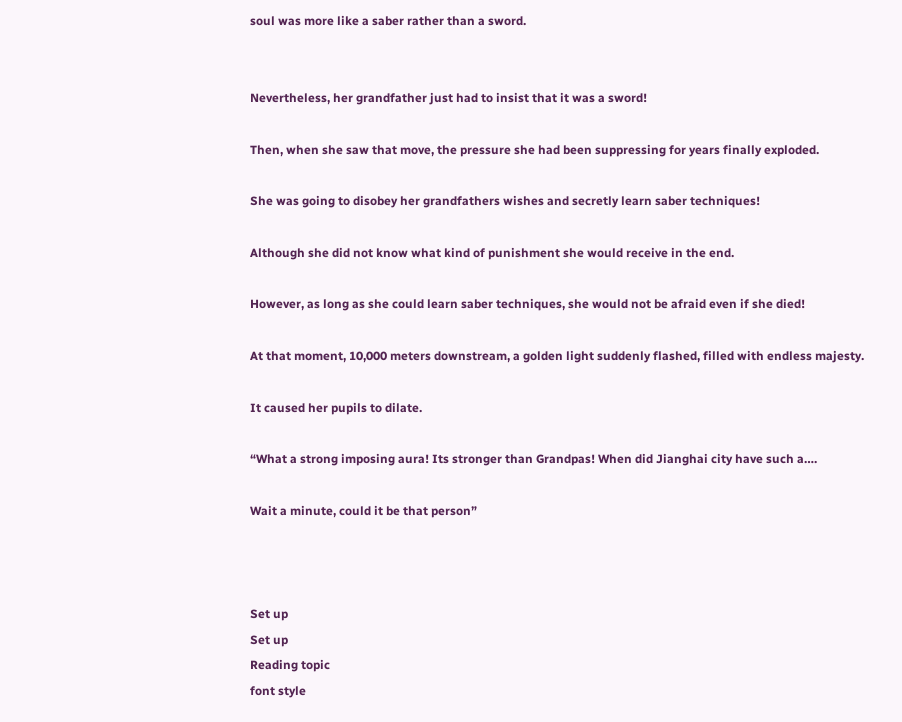soul was more like a saber rather than a sword.


Nevertheless, her grandfather just had to insist that it was a sword!

Then, when she saw that move, the pressure she had been suppressing for years finally exploded.

She was going to disobey her grandfathers wishes and secretly learn saber techniques!

Although she did not know what kind of punishment she would receive in the end.

However, as long as she could learn saber techniques, she would not be afraid even if she died!

At that moment, 10,000 meters downstream, a golden light suddenly flashed, filled with endless majesty.

It caused her pupils to dilate.

“What a strong imposing aura! Its stronger than Grandpas! When did Jianghai city have such a….

Wait a minute, could it be that person”



Set up
Set up
Reading topic
font style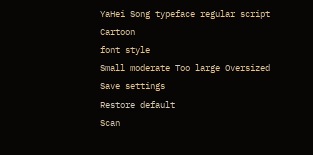YaHei Song typeface regular script Cartoon
font style
Small moderate Too large Oversized
Save settings
Restore default
Scan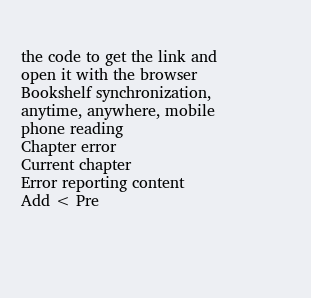the code to get the link and open it with the browser
Bookshelf synchronization, anytime, anywhere, mobile phone reading
Chapter error
Current chapter
Error reporting content
Add < Pre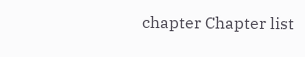chapter Chapter list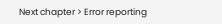Next chapter > Error reporting